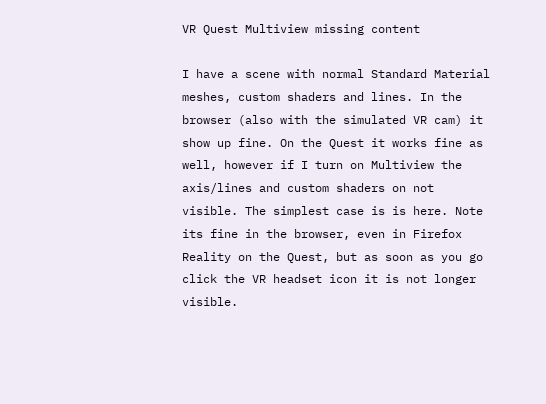VR Quest Multiview missing content

I have a scene with normal Standard Material meshes, custom shaders and lines. In the browser (also with the simulated VR cam) it show up fine. On the Quest it works fine as well, however if I turn on Multiview the axis/lines and custom shaders on not visible. The simplest case is is here. Note its fine in the browser, even in Firefox Reality on the Quest, but as soon as you go click the VR headset icon it is not longer visible.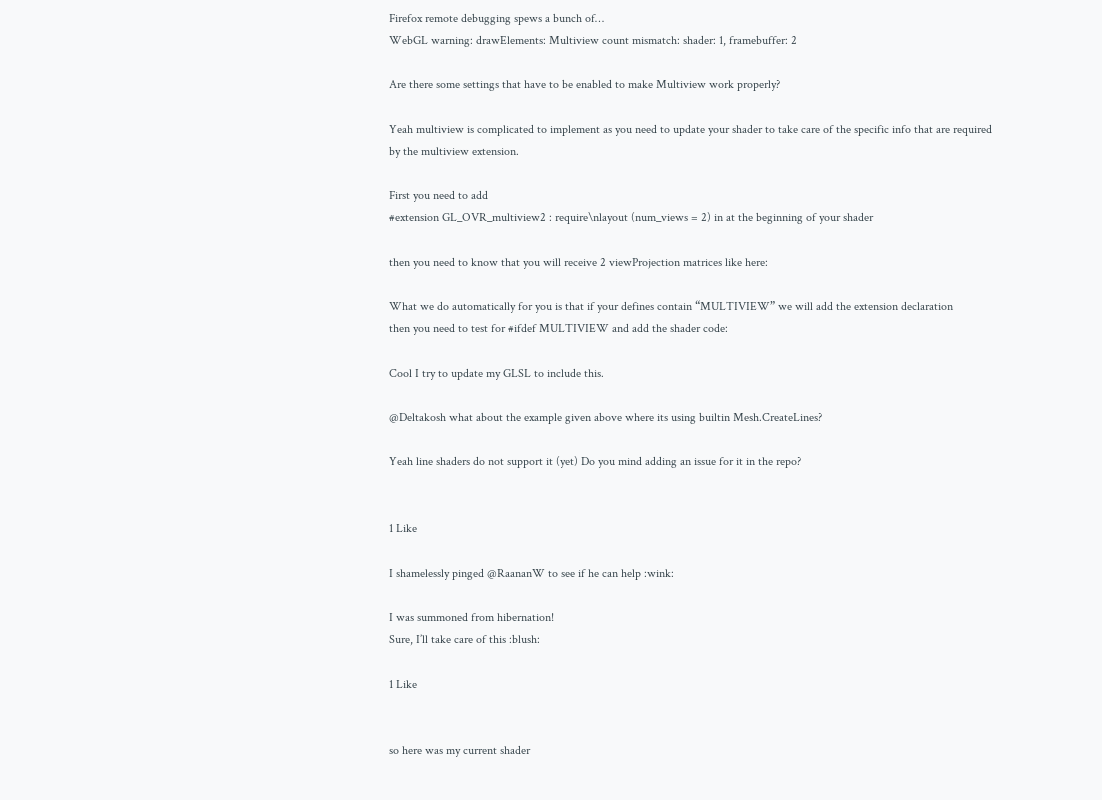Firefox remote debugging spews a bunch of…
WebGL warning: drawElements: Multiview count mismatch: shader: 1, framebuffer: 2

Are there some settings that have to be enabled to make Multiview work properly?

Yeah multiview is complicated to implement as you need to update your shader to take care of the specific info that are required by the multiview extension.

First you need to add
#extension GL_OVR_multiview2 : require\nlayout (num_views = 2) in at the beginning of your shader

then you need to know that you will receive 2 viewProjection matrices like here:

What we do automatically for you is that if your defines contain “MULTIVIEW” we will add the extension declaration
then you need to test for #ifdef MULTIVIEW and add the shader code:

Cool I try to update my GLSL to include this.

@Deltakosh what about the example given above where its using builtin Mesh.CreateLines?

Yeah line shaders do not support it (yet) Do you mind adding an issue for it in the repo?


1 Like

I shamelessly pinged @RaananW to see if he can help :wink:

I was summoned from hibernation!
Sure, I’ll take care of this :blush:

1 Like


so here was my current shader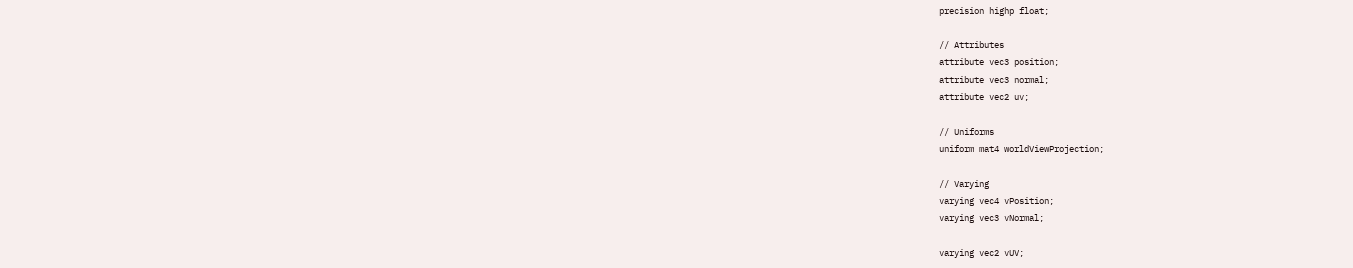precision highp float;

// Attributes
attribute vec3 position;
attribute vec3 normal;
attribute vec2 uv;

// Uniforms
uniform mat4 worldViewProjection;

// Varying
varying vec4 vPosition;
varying vec3 vNormal;

varying vec2 vUV;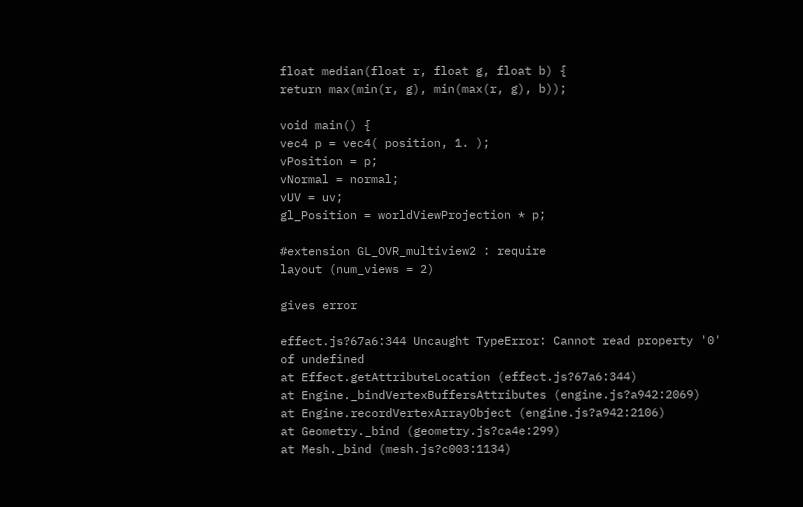float median(float r, float g, float b) {
return max(min(r, g), min(max(r, g), b));

void main() {
vec4 p = vec4( position, 1. );
vPosition = p;
vNormal = normal;
vUV = uv;
gl_Position = worldViewProjection * p;

#extension GL_OVR_multiview2 : require
layout (num_views = 2)

gives error

effect.js?67a6:344 Uncaught TypeError: Cannot read property '0' of undefined
at Effect.getAttributeLocation (effect.js?67a6:344)
at Engine._bindVertexBuffersAttributes (engine.js?a942:2069)
at Engine.recordVertexArrayObject (engine.js?a942:2106)
at Geometry._bind (geometry.js?ca4e:299)
at Mesh._bind (mesh.js?c003:1134)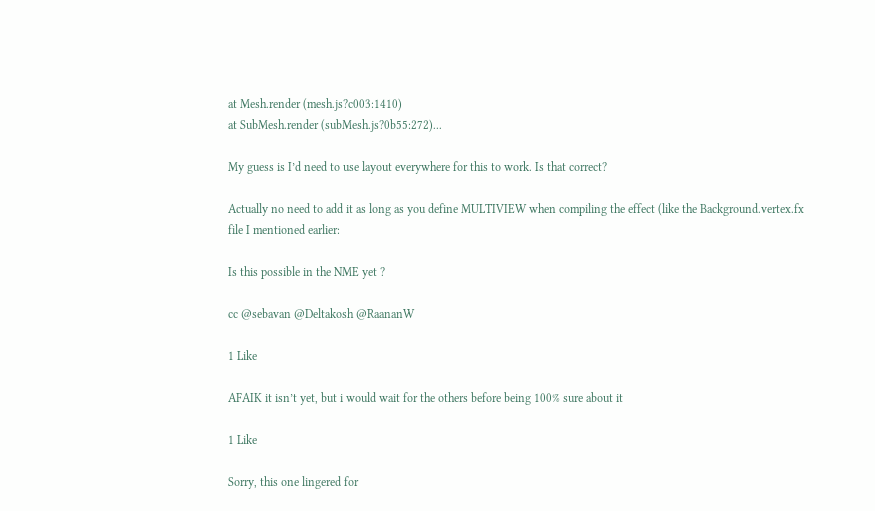at Mesh.render (mesh.js?c003:1410)
at SubMesh.render (subMesh.js?0b55:272)...

My guess is I’d need to use layout everywhere for this to work. Is that correct?

Actually no need to add it as long as you define MULTIVIEW when compiling the effect (like the Background.vertex.fx file I mentioned earlier:

Is this possible in the NME yet ?

cc @sebavan @Deltakosh @RaananW

1 Like

AFAIK it isn’t yet, but i would wait for the others before being 100% sure about it

1 Like

Sorry, this one lingered for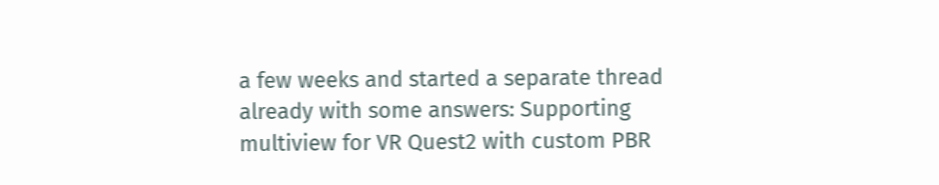a few weeks and started a separate thread already with some answers: Supporting multiview for VR Quest2 with custom PBR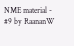NME material - #9 by RaananW